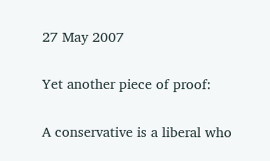27 May 2007

Yet another piece of proof:

A conservative is a liberal who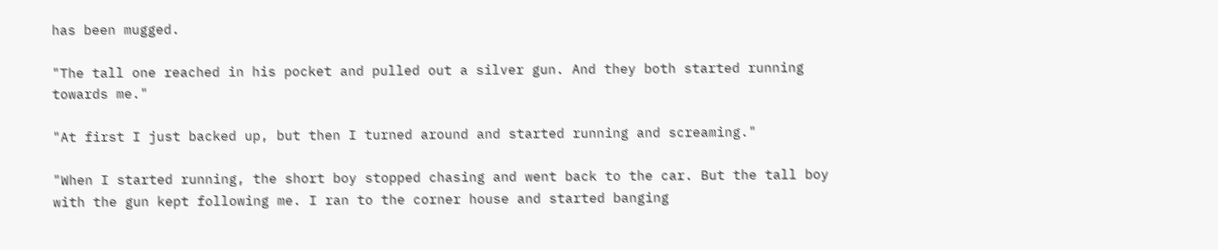has been mugged.

"The tall one reached in his pocket and pulled out a silver gun. And they both started running towards me."

"At first I just backed up, but then I turned around and started running and screaming."

"When I started running, the short boy stopped chasing and went back to the car. But the tall boy with the gun kept following me. I ran to the corner house and started banging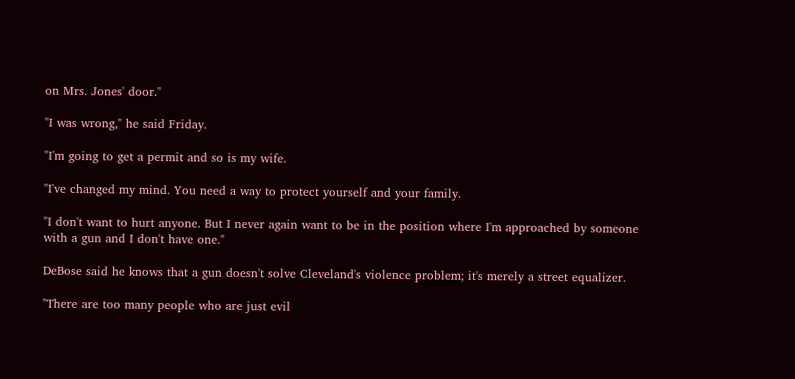on Mrs. Jones' door."

"I was wrong," he said Friday.

"I'm going to get a permit and so is my wife.

"I've changed my mind. You need a way to protect yourself and your family.

"I don't want to hurt anyone. But I never again want to be in the position where I'm approached by someone with a gun and I don't have one."

DeBose said he knows that a gun doesn't solve Cleveland's violence problem; it's merely a street equalizer.

"There are too many people who are just evil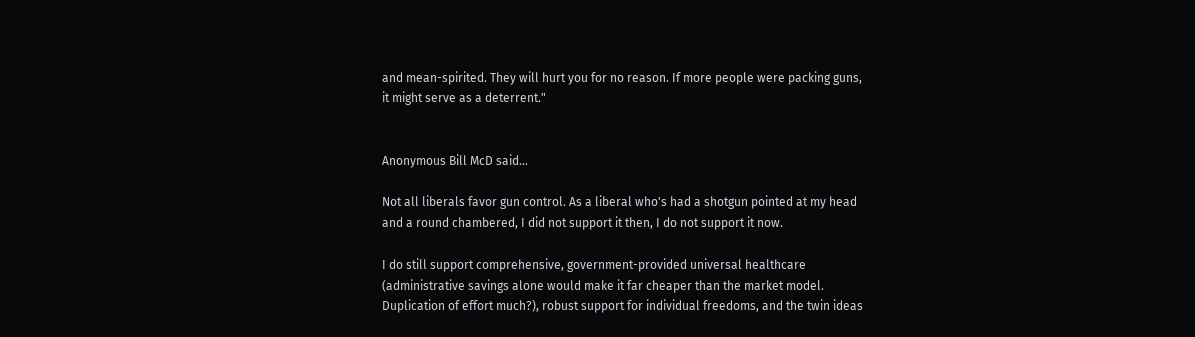and mean-spirited. They will hurt you for no reason. If more people were packing guns, it might serve as a deterrent."


Anonymous Bill McD said...

Not all liberals favor gun control. As a liberal who's had a shotgun pointed at my head and a round chambered, I did not support it then, I do not support it now.

I do still support comprehensive, government-provided universal healthcare (administrative savings alone would make it far cheaper than the market model. Duplication of effort much?), robust support for individual freedoms, and the twin ideas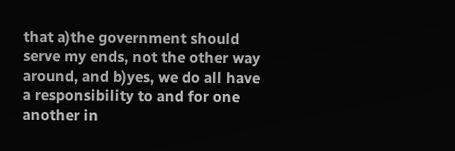that a)the government should serve my ends, not the other way around, and b)yes, we do all have a responsibility to and for one another in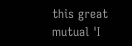this great mutual 'I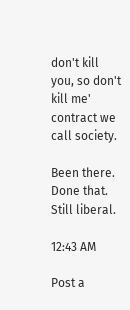don't kill you, so don't kill me' contract we call society.

Been there. Done that. Still liberal.

12:43 AM

Post a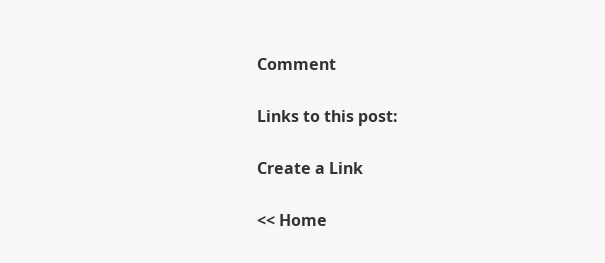Comment

Links to this post:

Create a Link

<< Home